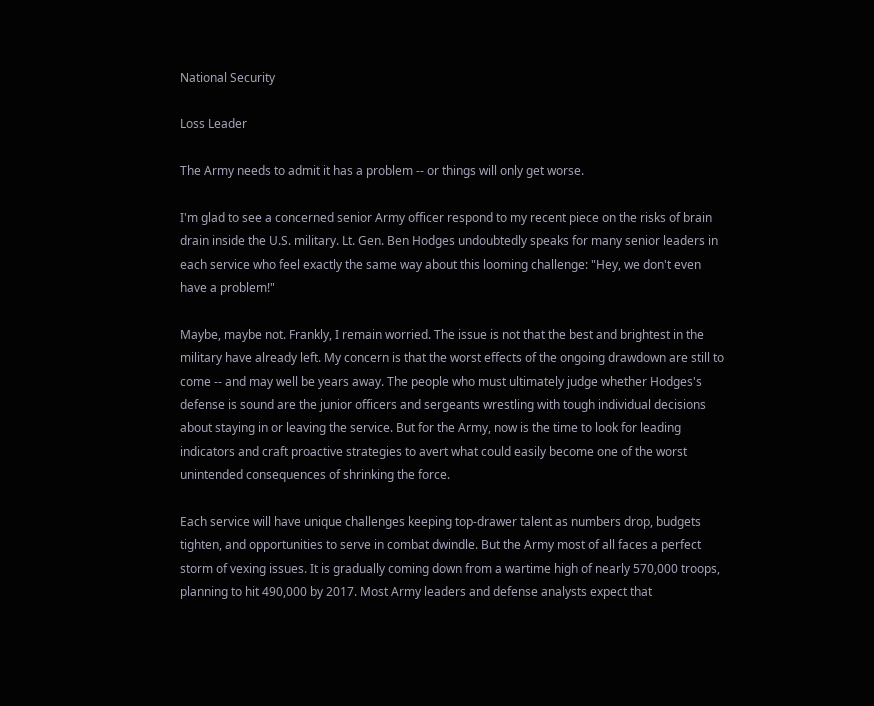National Security

Loss Leader

The Army needs to admit it has a problem -- or things will only get worse.

I'm glad to see a concerned senior Army officer respond to my recent piece on the risks of brain drain inside the U.S. military. Lt. Gen. Ben Hodges undoubtedly speaks for many senior leaders in each service who feel exactly the same way about this looming challenge: "Hey, we don't even have a problem!"

Maybe, maybe not. Frankly, I remain worried. The issue is not that the best and brightest in the military have already left. My concern is that the worst effects of the ongoing drawdown are still to come -- and may well be years away. The people who must ultimately judge whether Hodges's defense is sound are the junior officers and sergeants wrestling with tough individual decisions about staying in or leaving the service. But for the Army, now is the time to look for leading indicators and craft proactive strategies to avert what could easily become one of the worst unintended consequences of shrinking the force.

Each service will have unique challenges keeping top-drawer talent as numbers drop, budgets tighten, and opportunities to serve in combat dwindle. But the Army most of all faces a perfect storm of vexing issues. It is gradually coming down from a wartime high of nearly 570,000 troops, planning to hit 490,000 by 2017. Most Army leaders and defense analysts expect that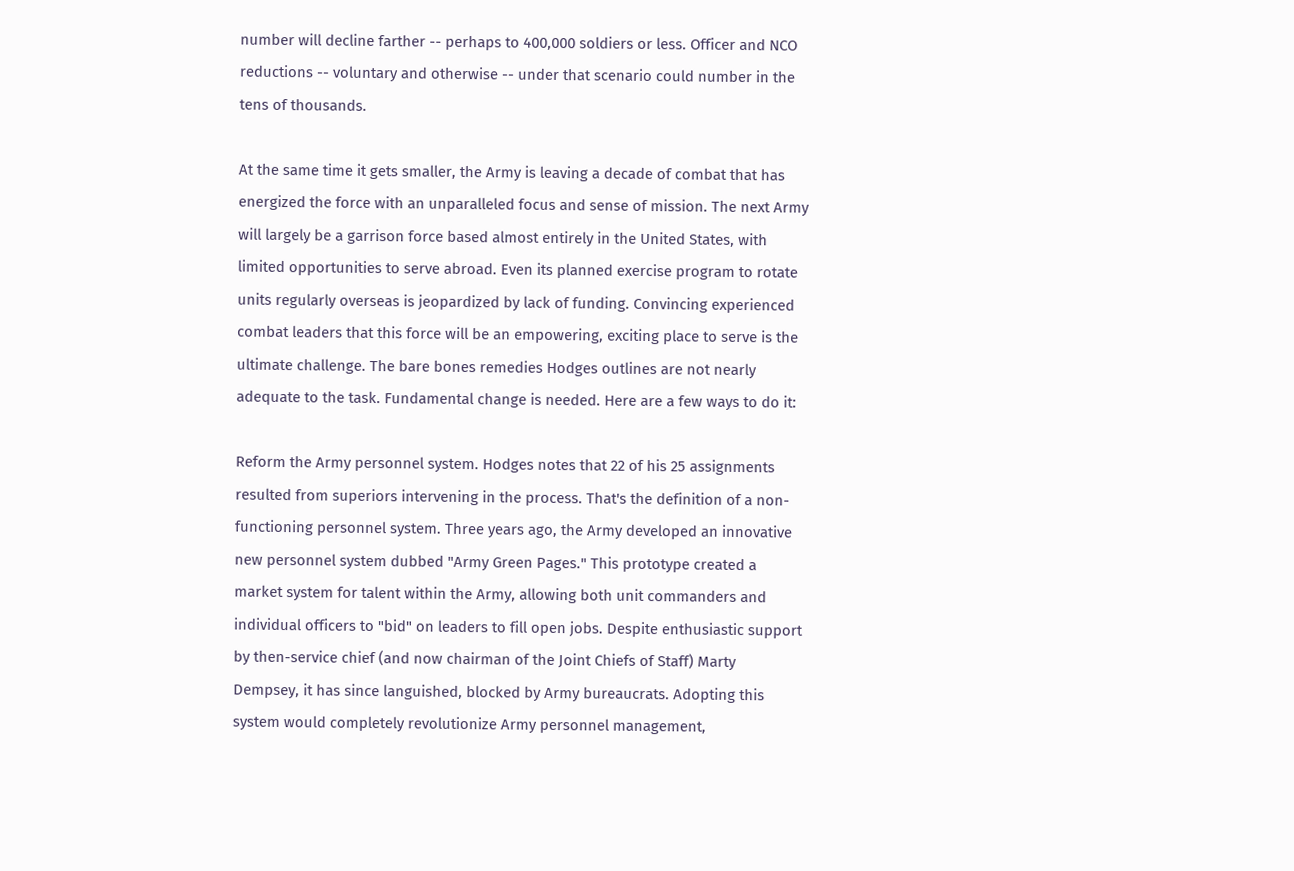number will decline farther -- perhaps to 400,000 soldiers or less. Officer and NCO reductions -- voluntary and otherwise -- under that scenario could number in the tens of thousands.

At the same time it gets smaller, the Army is leaving a decade of combat that has energized the force with an unparalleled focus and sense of mission. The next Army will largely be a garrison force based almost entirely in the United States, with limited opportunities to serve abroad. Even its planned exercise program to rotate units regularly overseas is jeopardized by lack of funding. Convincing experienced combat leaders that this force will be an empowering, exciting place to serve is the ultimate challenge. The bare bones remedies Hodges outlines are not nearly adequate to the task. Fundamental change is needed. Here are a few ways to do it:

Reform the Army personnel system. Hodges notes that 22 of his 25 assignments resulted from superiors intervening in the process. That's the definition of a non-functioning personnel system. Three years ago, the Army developed an innovative new personnel system dubbed "Army Green Pages." This prototype created a market system for talent within the Army, allowing both unit commanders and individual officers to "bid" on leaders to fill open jobs. Despite enthusiastic support by then-service chief (and now chairman of the Joint Chiefs of Staff) Marty Dempsey, it has since languished, blocked by Army bureaucrats. Adopting this system would completely revolutionize Army personnel management,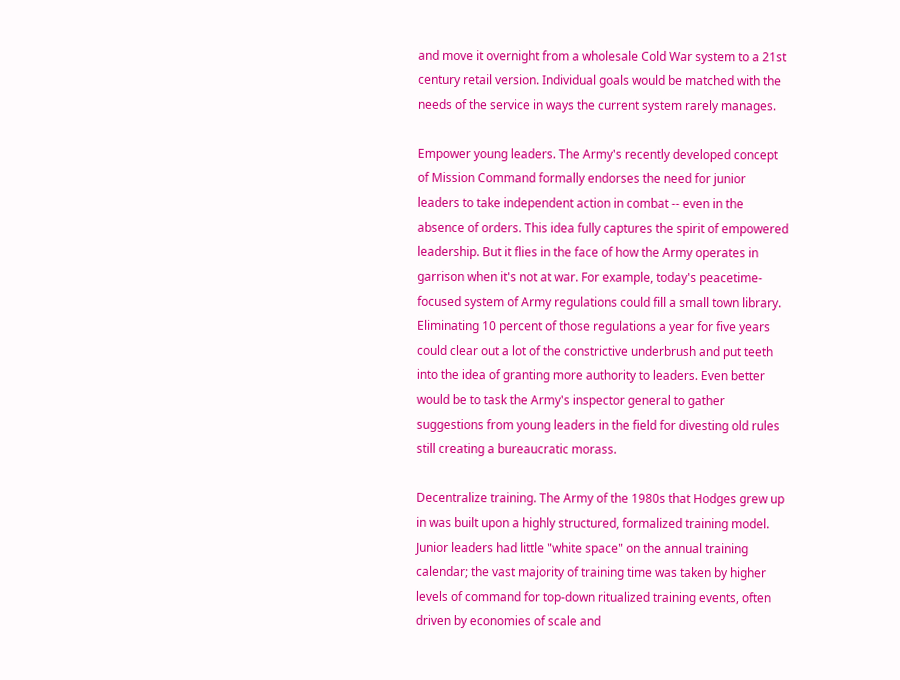and move it overnight from a wholesale Cold War system to a 21st century retail version. Individual goals would be matched with the needs of the service in ways the current system rarely manages.

Empower young leaders. The Army's recently developed concept of Mission Command formally endorses the need for junior leaders to take independent action in combat -- even in the absence of orders. This idea fully captures the spirit of empowered leadership. But it flies in the face of how the Army operates in garrison when it's not at war. For example, today's peacetime-focused system of Army regulations could fill a small town library. Eliminating 10 percent of those regulations a year for five years could clear out a lot of the constrictive underbrush and put teeth into the idea of granting more authority to leaders. Even better would be to task the Army's inspector general to gather suggestions from young leaders in the field for divesting old rules still creating a bureaucratic morass.

Decentralize training. The Army of the 1980s that Hodges grew up in was built upon a highly structured, formalized training model. Junior leaders had little "white space" on the annual training calendar; the vast majority of training time was taken by higher levels of command for top-down ritualized training events, often driven by economies of scale and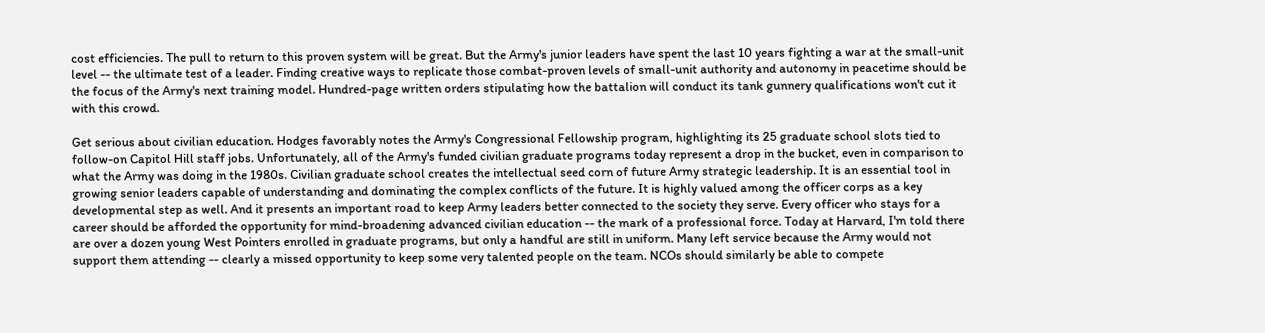cost efficiencies. The pull to return to this proven system will be great. But the Army's junior leaders have spent the last 10 years fighting a war at the small-unit level -- the ultimate test of a leader. Finding creative ways to replicate those combat-proven levels of small-unit authority and autonomy in peacetime should be the focus of the Army's next training model. Hundred-page written orders stipulating how the battalion will conduct its tank gunnery qualifications won't cut it with this crowd.

Get serious about civilian education. Hodges favorably notes the Army's Congressional Fellowship program, highlighting its 25 graduate school slots tied to follow-on Capitol Hill staff jobs. Unfortunately, all of the Army's funded civilian graduate programs today represent a drop in the bucket, even in comparison to what the Army was doing in the 1980s. Civilian graduate school creates the intellectual seed corn of future Army strategic leadership. It is an essential tool in growing senior leaders capable of understanding and dominating the complex conflicts of the future. It is highly valued among the officer corps as a key developmental step as well. And it presents an important road to keep Army leaders better connected to the society they serve. Every officer who stays for a career should be afforded the opportunity for mind-broadening advanced civilian education -- the mark of a professional force. Today at Harvard, I'm told there are over a dozen young West Pointers enrolled in graduate programs, but only a handful are still in uniform. Many left service because the Army would not support them attending -- clearly a missed opportunity to keep some very talented people on the team. NCOs should similarly be able to compete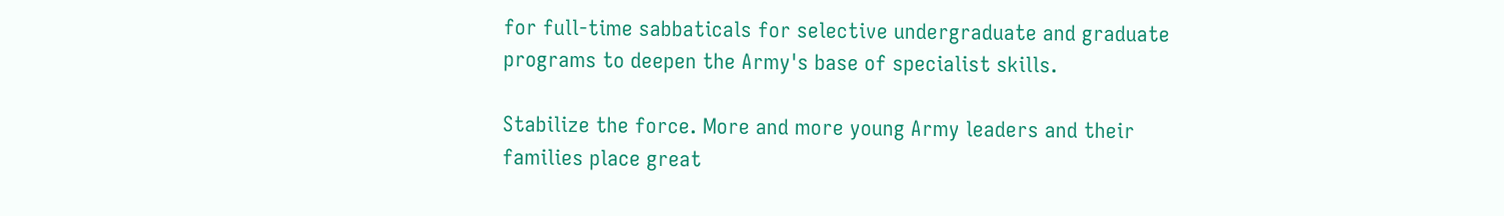for full-time sabbaticals for selective undergraduate and graduate programs to deepen the Army's base of specialist skills.

Stabilize the force. More and more young Army leaders and their families place great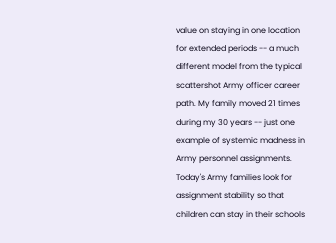value on staying in one location for extended periods -- a much different model from the typical scattershot Army officer career path. My family moved 21 times during my 30 years -- just one example of systemic madness in Army personnel assignments. Today's Army families look for assignment stability so that children can stay in their schools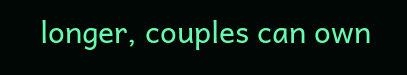longer, couples can own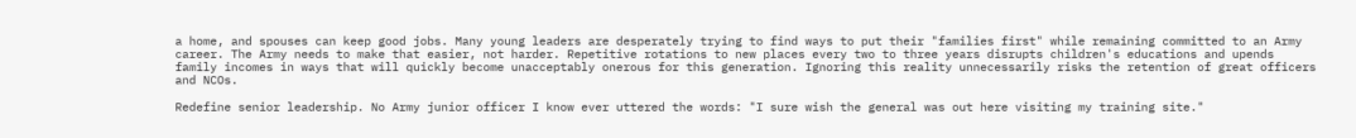a home, and spouses can keep good jobs. Many young leaders are desperately trying to find ways to put their "families first" while remaining committed to an Army career. The Army needs to make that easier, not harder. Repetitive rotations to new places every two to three years disrupts children's educations and upends family incomes in ways that will quickly become unacceptably onerous for this generation. Ignoring this reality unnecessarily risks the retention of great officers and NCOs.

Redefine senior leadership. No Army junior officer I know ever uttered the words: "I sure wish the general was out here visiting my training site."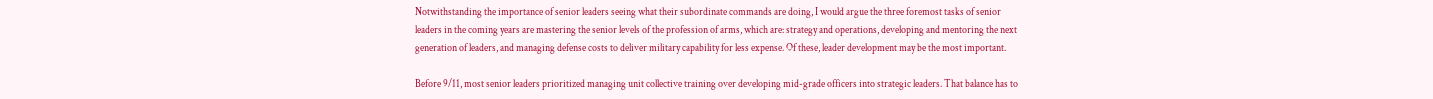Notwithstanding the importance of senior leaders seeing what their subordinate commands are doing, I would argue the three foremost tasks of senior leaders in the coming years are mastering the senior levels of the profession of arms, which are: strategy and operations, developing and mentoring the next generation of leaders, and managing defense costs to deliver military capability for less expense. Of these, leader development may be the most important.

Before 9/11, most senior leaders prioritized managing unit collective training over developing mid-grade officers into strategic leaders. That balance has to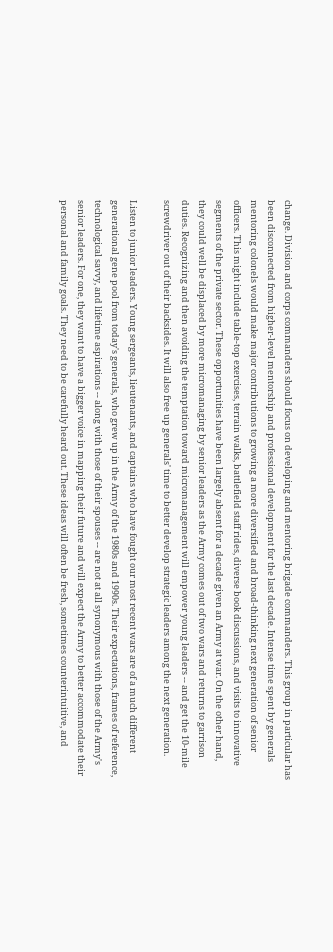change. Division and corps commanders should focus on developing and mentoring brigade commanders. This group in particular has been disconnected from higher-level mentorship and professional development for the last decade. Intense time spent by generals mentoring colonels would make major contributions to growing a more diversified and broad-thinking next generation of senior officers. This might include table-top exercises, terrain walks, battlefield staff rides, diverse book discussions, and visits to innovative segments of the private sector. These opportunities have been largely absent for a decade given an Army at war. On the other hand, they could well be displaced by more micromanaging by senior leaders as the Army comes out of two wars and returns to garrison duties. Recognizing and then avoiding the temptation toward micromanagement will empower young leaders -- and get the 10-mile screwdriver out of their backsides. It will also free up generals' time to better develop strategic leaders among the next generation.

Listen to junior leaders. Young sergeants, lieutenants, and captains who have fought our most recent wars are of a much different generational gene pool from today's generals, who grew up in the Army of the 1980s and 1990s. Their expectations, frames of reference, technological savvy, and lifetime aspirations -- along with those of their spouses -- are not at all synonymous with those of the Army's senior leaders. For one, they want to have a bigger voice in mapping their future and will expect the Army to better accommodate their personal and family goals. They need to be carefully heard out. These ideas will often be fresh, sometimes counterintuitive, and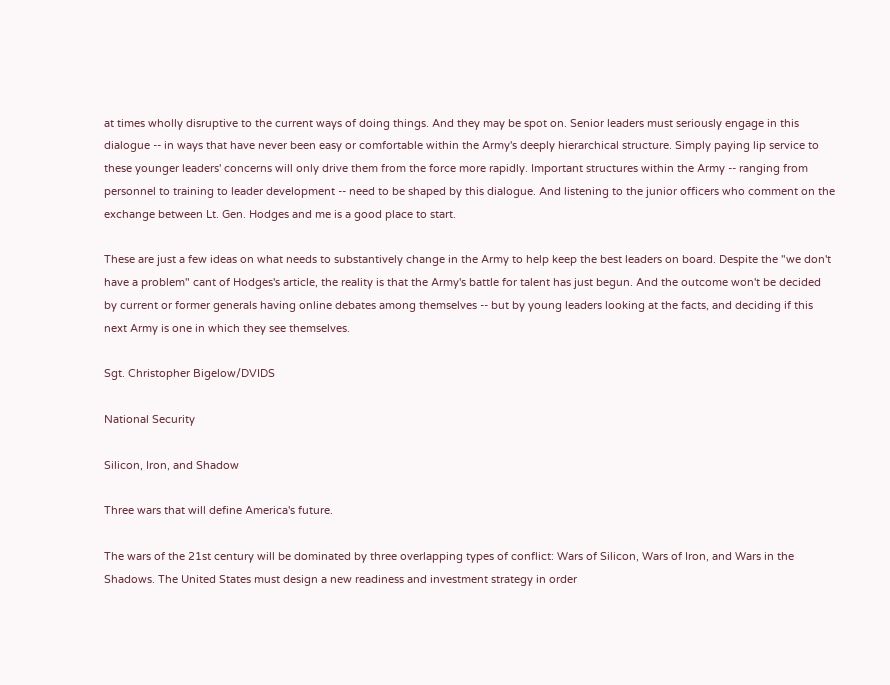at times wholly disruptive to the current ways of doing things. And they may be spot on. Senior leaders must seriously engage in this dialogue -- in ways that have never been easy or comfortable within the Army's deeply hierarchical structure. Simply paying lip service to these younger leaders' concerns will only drive them from the force more rapidly. Important structures within the Army -- ranging from personnel to training to leader development -- need to be shaped by this dialogue. And listening to the junior officers who comment on the exchange between Lt. Gen. Hodges and me is a good place to start.

These are just a few ideas on what needs to substantively change in the Army to help keep the best leaders on board. Despite the "we don't have a problem" cant of Hodges's article, the reality is that the Army's battle for talent has just begun. And the outcome won't be decided by current or former generals having online debates among themselves -- but by young leaders looking at the facts, and deciding if this next Army is one in which they see themselves.

Sgt. Christopher Bigelow/DVIDS

National Security

Silicon, Iron, and Shadow

Three wars that will define America's future.

The wars of the 21st century will be dominated by three overlapping types of conflict: Wars of Silicon, Wars of Iron, and Wars in the Shadows. The United States must design a new readiness and investment strategy in order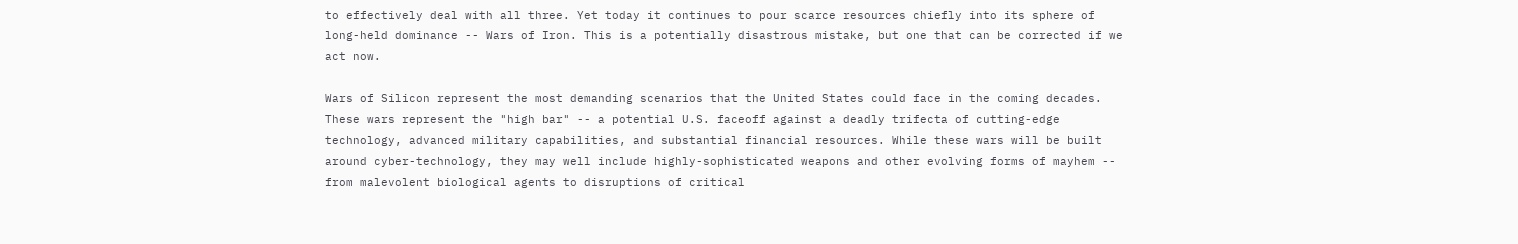to effectively deal with all three. Yet today it continues to pour scarce resources chiefly into its sphere of long-held dominance -- Wars of Iron. This is a potentially disastrous mistake, but one that can be corrected if we act now.

Wars of Silicon represent the most demanding scenarios that the United States could face in the coming decades. These wars represent the "high bar" -- a potential U.S. faceoff against a deadly trifecta of cutting-edge technology, advanced military capabilities, and substantial financial resources. While these wars will be built around cyber-technology, they may well include highly-sophisticated weapons and other evolving forms of mayhem -- from malevolent biological agents to disruptions of critical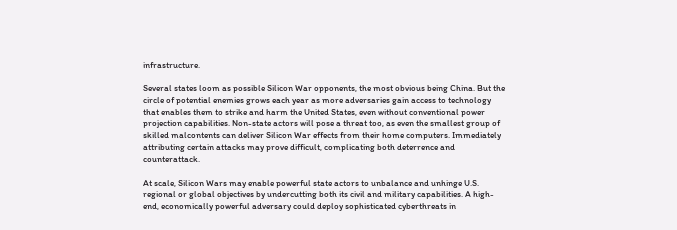infrastructure.

Several states loom as possible Silicon War opponents, the most obvious being China. But the circle of potential enemies grows each year as more adversaries gain access to technology that enables them to strike and harm the United States, even without conventional power projection capabilities. Non-state actors will pose a threat too, as even the smallest group of skilled malcontents can deliver Silicon War effects from their home computers. Immediately attributing certain attacks may prove difficult, complicating both deterrence and counterattack.

At scale, Silicon Wars may enable powerful state actors to unbalance and unhinge U.S. regional or global objectives by undercutting both its civil and military capabilities. A high-end, economically powerful adversary could deploy sophisticated cyberthreats in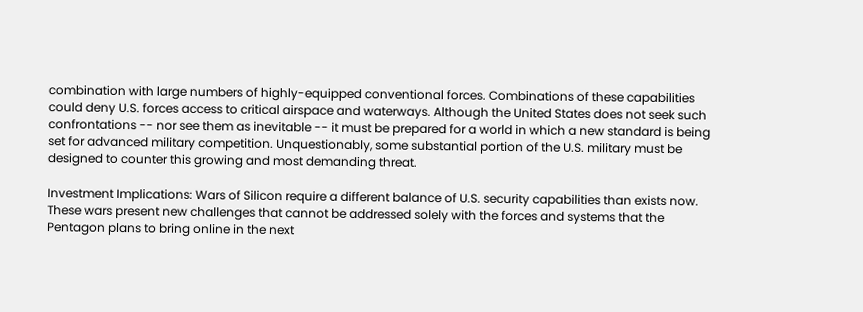combination with large numbers of highly-equipped conventional forces. Combinations of these capabilities could deny U.S. forces access to critical airspace and waterways. Although the United States does not seek such confrontations -- nor see them as inevitable -- it must be prepared for a world in which a new standard is being set for advanced military competition. Unquestionably, some substantial portion of the U.S. military must be designed to counter this growing and most demanding threat.

Investment Implications: Wars of Silicon require a different balance of U.S. security capabilities than exists now. These wars present new challenges that cannot be addressed solely with the forces and systems that the Pentagon plans to bring online in the next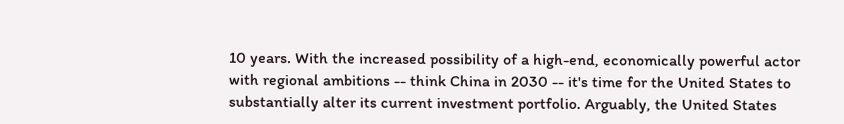10 years. With the increased possibility of a high-end, economically powerful actor with regional ambitions -- think China in 2030 -- it's time for the United States to substantially alter its current investment portfolio. Arguably, the United States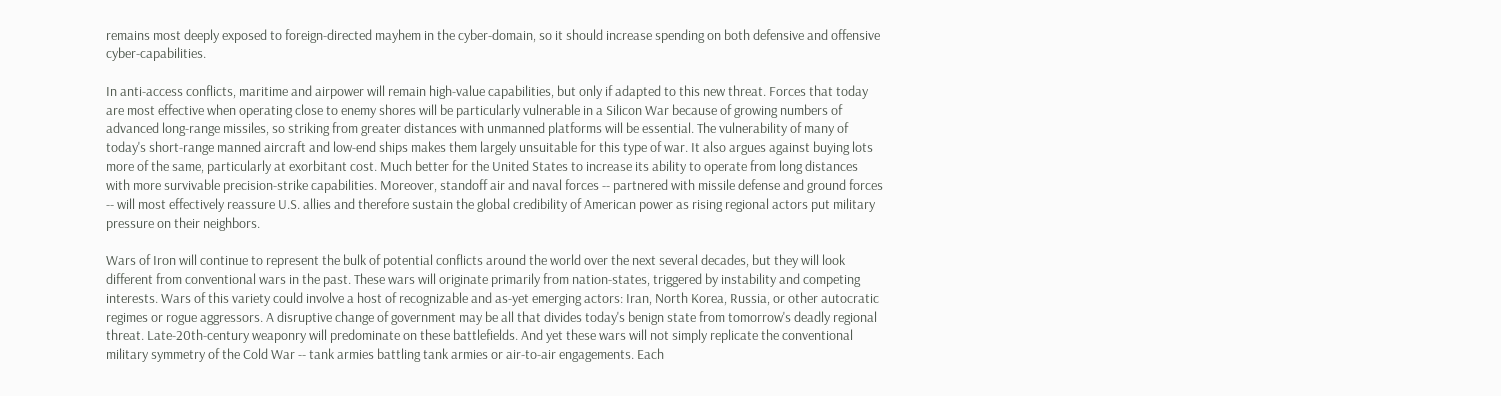remains most deeply exposed to foreign-directed mayhem in the cyber-domain, so it should increase spending on both defensive and offensive cyber-capabilities.

In anti-access conflicts, maritime and airpower will remain high-value capabilities, but only if adapted to this new threat. Forces that today are most effective when operating close to enemy shores will be particularly vulnerable in a Silicon War because of growing numbers of advanced long-range missiles, so striking from greater distances with unmanned platforms will be essential. The vulnerability of many of today's short-range manned aircraft and low-end ships makes them largely unsuitable for this type of war. It also argues against buying lots more of the same, particularly at exorbitant cost. Much better for the United States to increase its ability to operate from long distances with more survivable precision-strike capabilities. Moreover, standoff air and naval forces -- partnered with missile defense and ground forces -- will most effectively reassure U.S. allies and therefore sustain the global credibility of American power as rising regional actors put military pressure on their neighbors.

Wars of Iron will continue to represent the bulk of potential conflicts around the world over the next several decades, but they will look different from conventional wars in the past. These wars will originate primarily from nation-states, triggered by instability and competing interests. Wars of this variety could involve a host of recognizable and as-yet emerging actors: Iran, North Korea, Russia, or other autocratic regimes or rogue aggressors. A disruptive change of government may be all that divides today's benign state from tomorrow's deadly regional threat. Late-20th-century weaponry will predominate on these battlefields. And yet these wars will not simply replicate the conventional military symmetry of the Cold War -- tank armies battling tank armies or air-to-air engagements. Each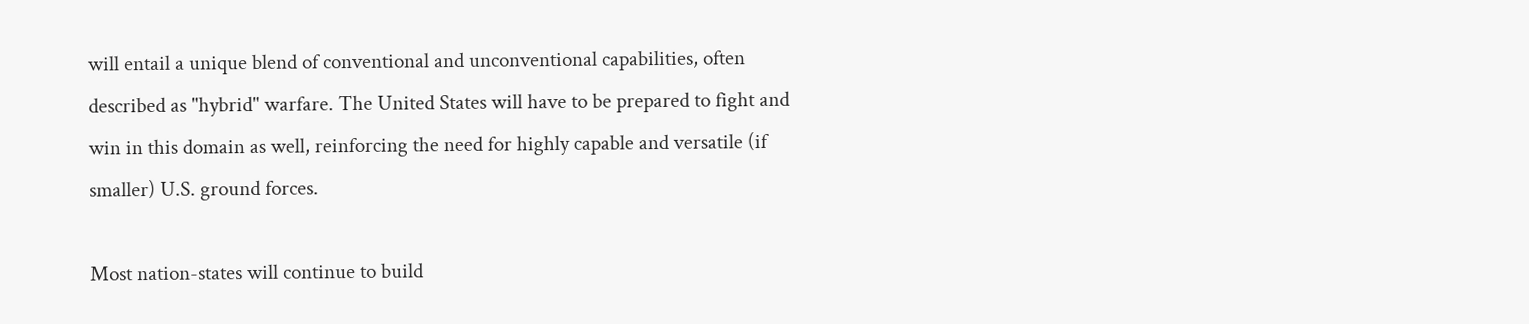will entail a unique blend of conventional and unconventional capabilities, often described as "hybrid" warfare. The United States will have to be prepared to fight and win in this domain as well, reinforcing the need for highly capable and versatile (if smaller) U.S. ground forces.

Most nation-states will continue to build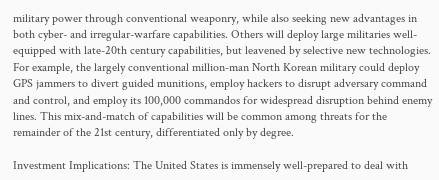military power through conventional weaponry, while also seeking new advantages in both cyber- and irregular-warfare capabilities. Others will deploy large militaries well-equipped with late-20th century capabilities, but leavened by selective new technologies. For example, the largely conventional million-man North Korean military could deploy GPS jammers to divert guided munitions, employ hackers to disrupt adversary command and control, and employ its 100,000 commandos for widespread disruption behind enemy lines. This mix-and-match of capabilities will be common among threats for the remainder of the 21st century, differentiated only by degree.

Investment Implications: The United States is immensely well-prepared to deal with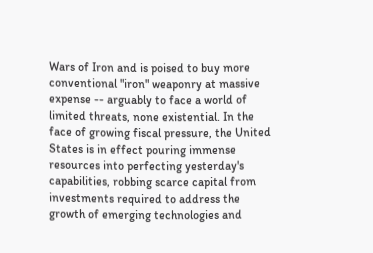Wars of Iron and is poised to buy more conventional "iron" weaponry at massive expense -- arguably to face a world of limited threats, none existential. In the face of growing fiscal pressure, the United States is in effect pouring immense resources into perfecting yesterday's capabilities, robbing scarce capital from investments required to address the growth of emerging technologies and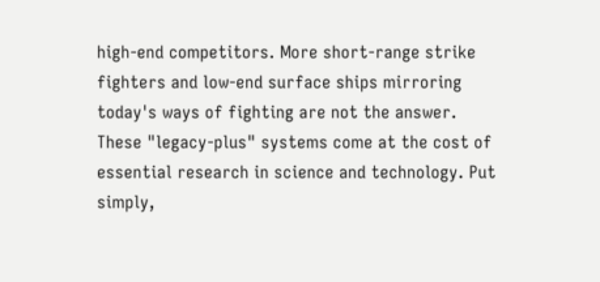high-end competitors. More short-range strike fighters and low-end surface ships mirroring today's ways of fighting are not the answer. These "legacy-plus" systems come at the cost of essential research in science and technology. Put simply,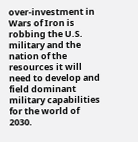over-investment in Wars of Iron is robbing the U.S. military and the nation of the resources it will need to develop and field dominant military capabilities for the world of 2030.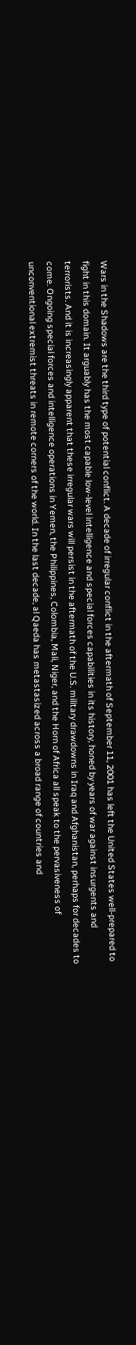Wars in the Shadows are the third type of potential conflict. A decade of irregular conflict in the aftermath of September 11, 2001 has left the United States well-prepared to fight in this domain. It arguably has the most capable low-level intelligence and special forces capabilities in its history, honed by years of war against insurgents and terrorists. And it is increasingly apparent that these irregular wars will persist in the aftermath of the U.S. military drawdowns in Iraq and Afghanistan, perhaps for decades to come. Ongoing special forces and intelligence operations in Yemen, the Philippines, Colombia, Mali, Niger, and the Horn of Africa all speak to the pervasiveness of unconventional extremist threats in remote corners of the world. In the last decade, al Qaeda has metastasized across a broad range of countries and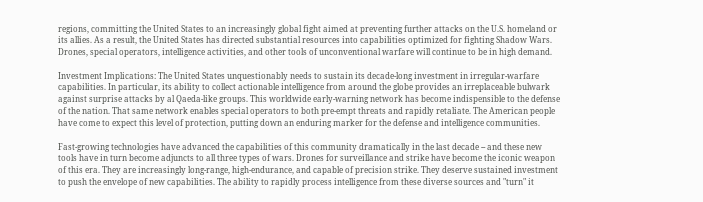regions, committing the United States to an increasingly global fight aimed at preventing further attacks on the U.S. homeland or its allies. As a result, the United States has directed substantial resources into capabilities optimized for fighting Shadow Wars. Drones, special operators, intelligence activities, and other tools of unconventional warfare will continue to be in high demand.

Investment Implications: The United States unquestionably needs to sustain its decade-long investment in irregular-warfare capabilities. In particular, its ability to collect actionable intelligence from around the globe provides an irreplaceable bulwark against surprise attacks by al Qaeda-like groups. This worldwide early-warning network has become indispensible to the defense of the nation. That same network enables special operators to both pre-empt threats and rapidly retaliate. The American people have come to expect this level of protection, putting down an enduring marker for the defense and intelligence communities.

Fast-growing technologies have advanced the capabilities of this community dramatically in the last decade -- and these new tools have in turn become adjuncts to all three types of wars. Drones for surveillance and strike have become the iconic weapon of this era. They are increasingly long-range, high-endurance, and capable of precision strike. They deserve sustained investment to push the envelope of new capabilities. The ability to rapidly process intelligence from these diverse sources and "turn" it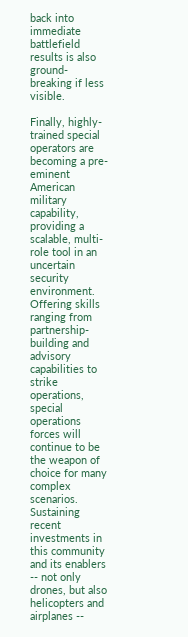back into immediate battlefield results is also ground-breaking if less visible.

Finally, highly-trained special operators are becoming a pre-eminent American military capability, providing a scalable, multi-role tool in an uncertain security environment. Offering skills ranging from partnership-building and advisory capabilities to strike operations, special operations forces will continue to be the weapon of choice for many complex scenarios. Sustaining recent investments in this community and its enablers -- not only drones, but also helicopters and airplanes --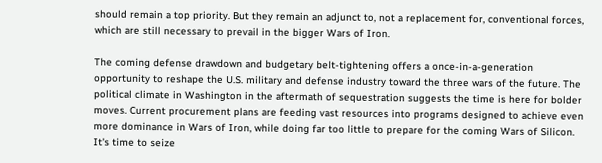should remain a top priority. But they remain an adjunct to, not a replacement for, conventional forces, which are still necessary to prevail in the bigger Wars of Iron.

The coming defense drawdown and budgetary belt-tightening offers a once-in-a-generation opportunity to reshape the U.S. military and defense industry toward the three wars of the future. The political climate in Washington in the aftermath of sequestration suggests the time is here for bolder moves. Current procurement plans are feeding vast resources into programs designed to achieve even more dominance in Wars of Iron, while doing far too little to prepare for the coming Wars of Silicon. It's time to seize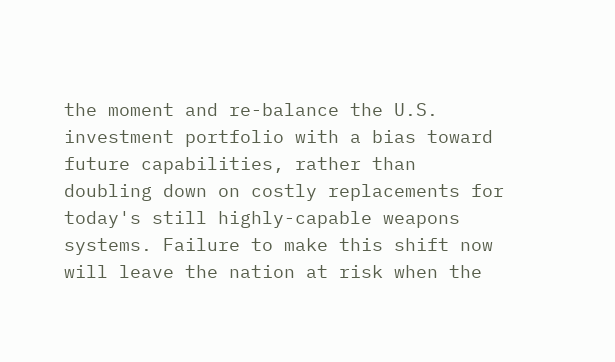the moment and re-balance the U.S. investment portfolio with a bias toward future capabilities, rather than doubling down on costly replacements for today's still highly-capable weapons systems. Failure to make this shift now will leave the nation at risk when the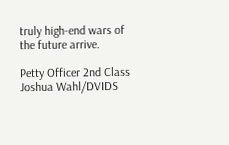truly high-end wars of the future arrive.

Petty Officer 2nd Class Joshua Wahl/DVIDS